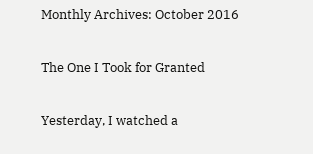Monthly Archives: October 2016

The One I Took for Granted

Yesterday, I watched a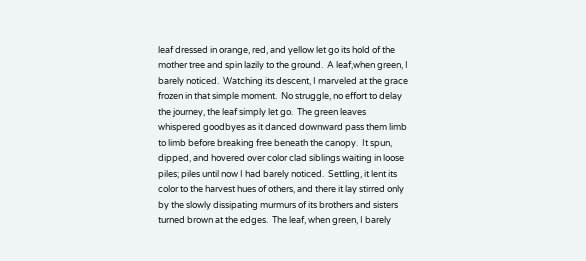leaf dressed in orange, red, and yellow let go its hold of the mother tree and spin lazily to the ground.  A leaf,when green, I barely noticed.  Watching its descent, I marveled at the grace frozen in that simple moment.  No struggle, no effort to delay the journey, the leaf simply let go.  The green leaves whispered goodbyes as it danced downward pass them limb to limb before breaking free beneath the canopy.  It spun, dipped, and hovered over color clad siblings waiting in loose piles; piles until now I had barely noticed.  Settling, it lent its color to the harvest hues of others, and there it lay stirred only by the slowly dissipating murmurs of its brothers and sisters turned brown at the edges.  The leaf, when green, I barely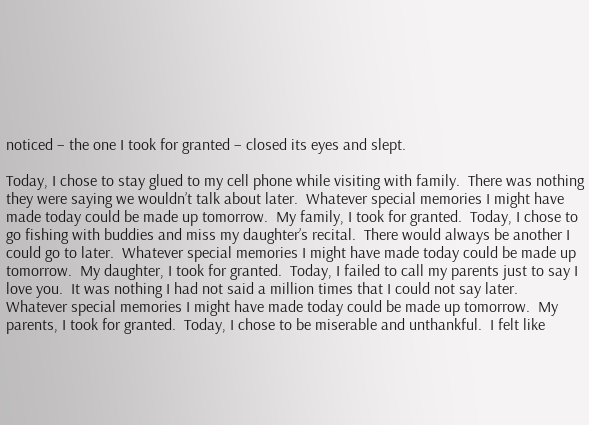noticed – the one I took for granted – closed its eyes and slept.

Today, I chose to stay glued to my cell phone while visiting with family.  There was nothing they were saying we wouldn’t talk about later.  Whatever special memories I might have made today could be made up tomorrow.  My family, I took for granted.  Today, I chose to go fishing with buddies and miss my daughter’s recital.  There would always be another I could go to later.  Whatever special memories I might have made today could be made up tomorrow.  My daughter, I took for granted.  Today, I failed to call my parents just to say I love you.  It was nothing I had not said a million times that I could not say later.  Whatever special memories I might have made today could be made up tomorrow.  My parents, I took for granted.  Today, I chose to be miserable and unthankful.  I felt like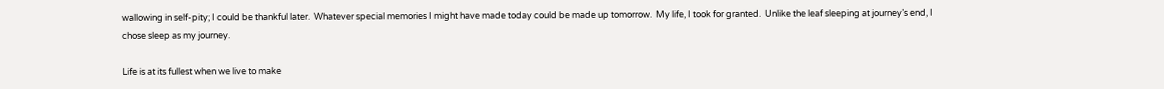wallowing in self-pity; I could be thankful later.  Whatever special memories I might have made today could be made up tomorrow.  My life, I took for granted.  Unlike the leaf sleeping at journey’s end, I chose sleep as my journey.

Life is at its fullest when we live to make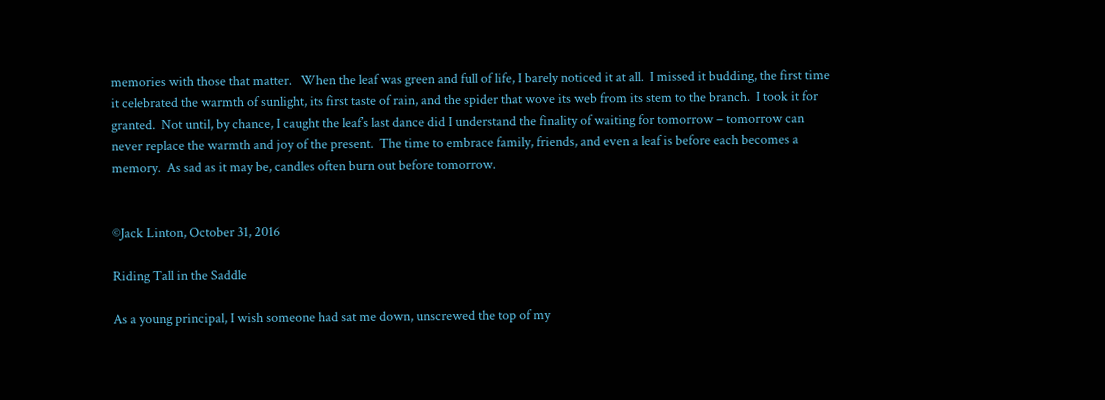memories with those that matter.   When the leaf was green and full of life, I barely noticed it at all.  I missed it budding, the first time it celebrated the warmth of sunlight, its first taste of rain, and the spider that wove its web from its stem to the branch.  I took it for granted.  Not until, by chance, I caught the leaf’s last dance did I understand the finality of waiting for tomorrow – tomorrow can never replace the warmth and joy of the present.  The time to embrace family, friends, and even a leaf is before each becomes a memory.  As sad as it may be, candles often burn out before tomorrow.


©Jack Linton, October 31, 2016

Riding Tall in the Saddle

As a young principal, I wish someone had sat me down, unscrewed the top of my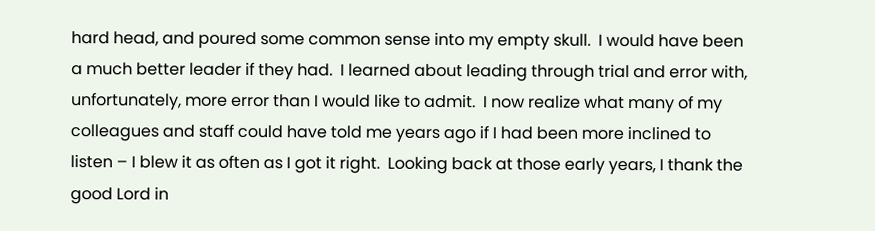hard head, and poured some common sense into my empty skull.  I would have been a much better leader if they had.  I learned about leading through trial and error with, unfortunately, more error than I would like to admit.  I now realize what many of my colleagues and staff could have told me years ago if I had been more inclined to listen – I blew it as often as I got it right.  Looking back at those early years, I thank the good Lord in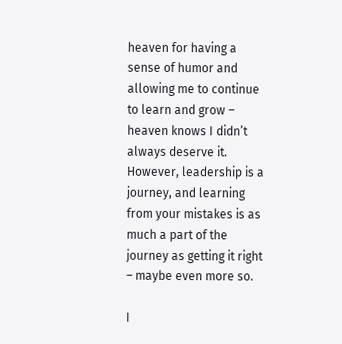heaven for having a sense of humor and allowing me to continue to learn and grow – heaven knows I didn’t always deserve it.   However, leadership is a journey, and learning from your mistakes is as much a part of the journey as getting it right – maybe even more so.

I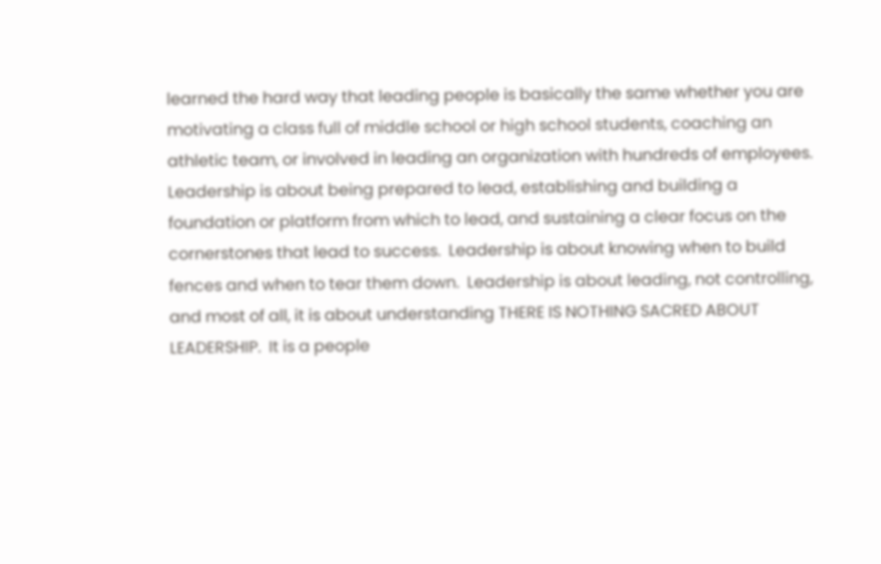learned the hard way that leading people is basically the same whether you are motivating a class full of middle school or high school students, coaching an athletic team, or involved in leading an organization with hundreds of employees.  Leadership is about being prepared to lead, establishing and building a foundation or platform from which to lead, and sustaining a clear focus on the cornerstones that lead to success.  Leadership is about knowing when to build fences and when to tear them down.  Leadership is about leading, not controlling, and most of all, it is about understanding THERE IS NOTHING SACRED ABOUT LEADERSHIP.  It is a people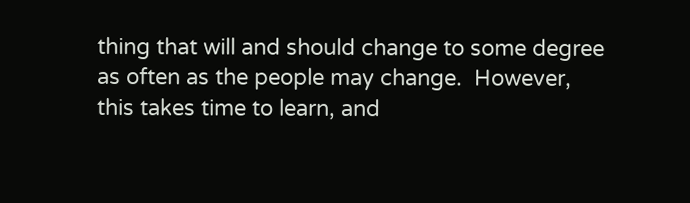thing that will and should change to some degree as often as the people may change.  However, this takes time to learn, and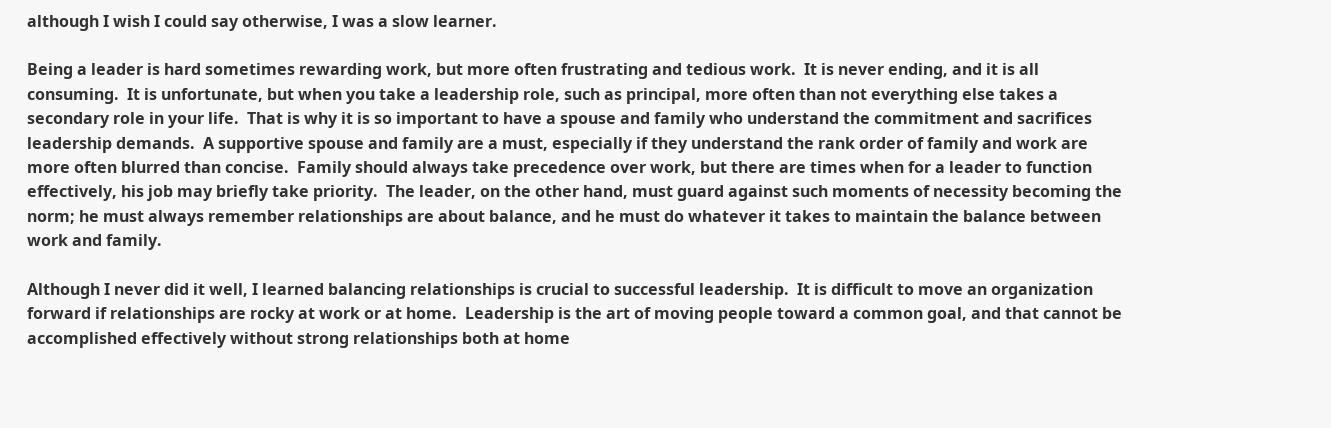although I wish I could say otherwise, I was a slow learner.

Being a leader is hard sometimes rewarding work, but more often frustrating and tedious work.  It is never ending, and it is all consuming.  It is unfortunate, but when you take a leadership role, such as principal, more often than not everything else takes a secondary role in your life.  That is why it is so important to have a spouse and family who understand the commitment and sacrifices leadership demands.  A supportive spouse and family are a must, especially if they understand the rank order of family and work are more often blurred than concise.  Family should always take precedence over work, but there are times when for a leader to function effectively, his job may briefly take priority.  The leader, on the other hand, must guard against such moments of necessity becoming the norm; he must always remember relationships are about balance, and he must do whatever it takes to maintain the balance between work and family.

Although I never did it well, I learned balancing relationships is crucial to successful leadership.  It is difficult to move an organization forward if relationships are rocky at work or at home.  Leadership is the art of moving people toward a common goal, and that cannot be accomplished effectively without strong relationships both at home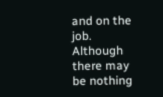and on the job.  Although there may be nothing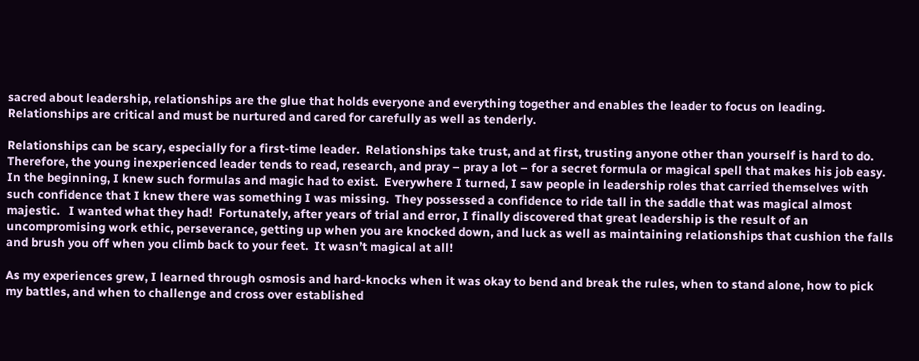sacred about leadership, relationships are the glue that holds everyone and everything together and enables the leader to focus on leading.  Relationships are critical and must be nurtured and cared for carefully as well as tenderly.

Relationships can be scary, especially for a first-time leader.  Relationships take trust, and at first, trusting anyone other than yourself is hard to do.  Therefore, the young inexperienced leader tends to read, research, and pray – pray a lot – for a secret formula or magical spell that makes his job easy.  In the beginning, I knew such formulas and magic had to exist.  Everywhere I turned, I saw people in leadership roles that carried themselves with such confidence that I knew there was something I was missing.  They possessed a confidence to ride tall in the saddle that was magical almost majestic.   I wanted what they had!  Fortunately, after years of trial and error, I finally discovered that great leadership is the result of an uncompromising work ethic, perseverance, getting up when you are knocked down, and luck as well as maintaining relationships that cushion the falls and brush you off when you climb back to your feet.  It wasn’t magical at all!

As my experiences grew, I learned through osmosis and hard-knocks when it was okay to bend and break the rules, when to stand alone, how to pick my battles, and when to challenge and cross over established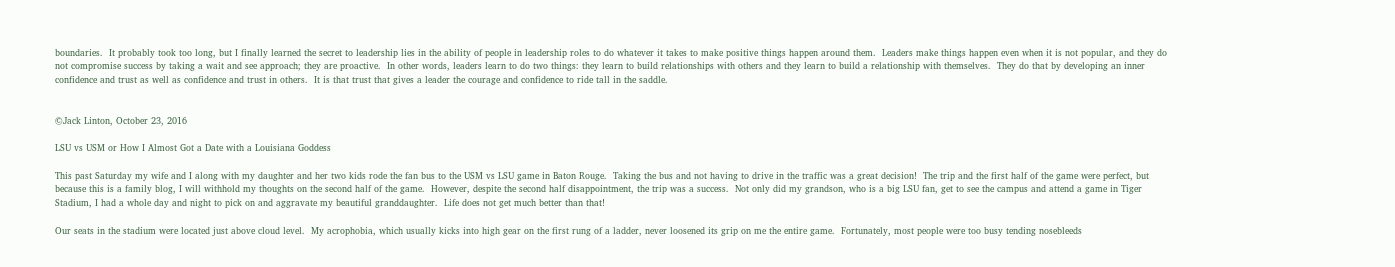boundaries.  It probably took too long, but I finally learned the secret to leadership lies in the ability of people in leadership roles to do whatever it takes to make positive things happen around them.  Leaders make things happen even when it is not popular, and they do not compromise success by taking a wait and see approach; they are proactive.  In other words, leaders learn to do two things: they learn to build relationships with others and they learn to build a relationship with themselves.  They do that by developing an inner confidence and trust as well as confidence and trust in others.  It is that trust that gives a leader the courage and confidence to ride tall in the saddle.


©Jack Linton, October 23, 2016

LSU vs USM or How I Almost Got a Date with a Louisiana Goddess

This past Saturday my wife and I along with my daughter and her two kids rode the fan bus to the USM vs LSU game in Baton Rouge.  Taking the bus and not having to drive in the traffic was a great decision!  The trip and the first half of the game were perfect, but because this is a family blog, I will withhold my thoughts on the second half of the game.  However, despite the second half disappointment, the trip was a success.  Not only did my grandson, who is a big LSU fan, get to see the campus and attend a game in Tiger Stadium, I had a whole day and night to pick on and aggravate my beautiful granddaughter.  Life does not get much better than that!

Our seats in the stadium were located just above cloud level.  My acrophobia, which usually kicks into high gear on the first rung of a ladder, never loosened its grip on me the entire game.  Fortunately, most people were too busy tending nosebleeds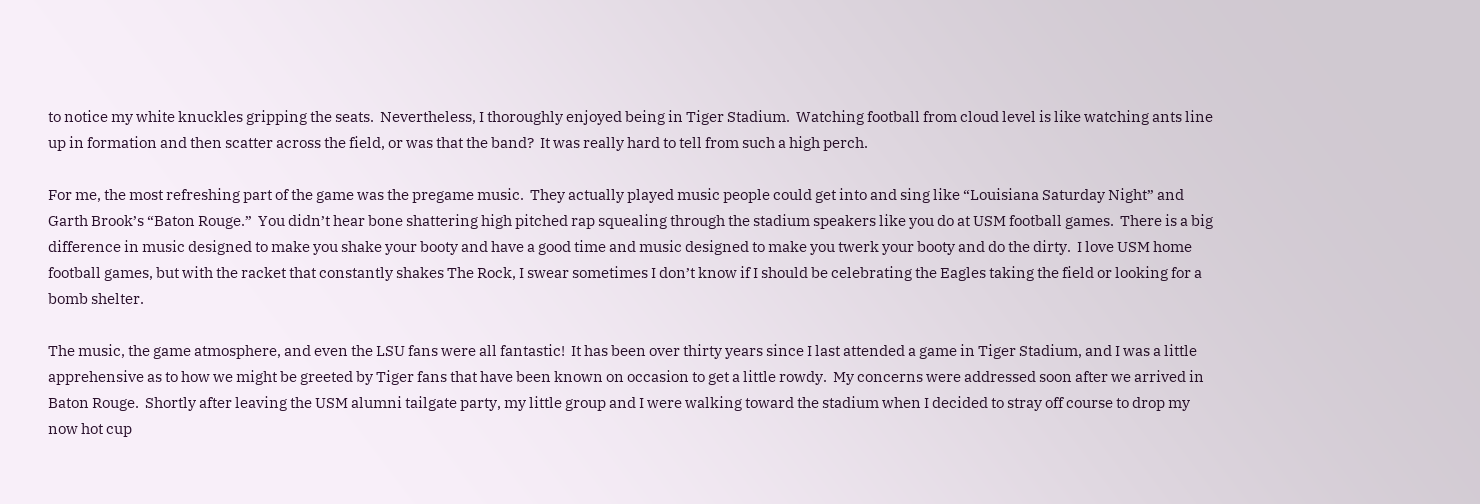to notice my white knuckles gripping the seats.  Nevertheless, I thoroughly enjoyed being in Tiger Stadium.  Watching football from cloud level is like watching ants line up in formation and then scatter across the field, or was that the band?  It was really hard to tell from such a high perch.

For me, the most refreshing part of the game was the pregame music.  They actually played music people could get into and sing like “Louisiana Saturday Night” and Garth Brook’s “Baton Rouge.”  You didn’t hear bone shattering high pitched rap squealing through the stadium speakers like you do at USM football games.  There is a big difference in music designed to make you shake your booty and have a good time and music designed to make you twerk your booty and do the dirty.  I love USM home football games, but with the racket that constantly shakes The Rock, I swear sometimes I don’t know if I should be celebrating the Eagles taking the field or looking for a bomb shelter.

The music, the game atmosphere, and even the LSU fans were all fantastic!  It has been over thirty years since I last attended a game in Tiger Stadium, and I was a little apprehensive as to how we might be greeted by Tiger fans that have been known on occasion to get a little rowdy.  My concerns were addressed soon after we arrived in Baton Rouge.  Shortly after leaving the USM alumni tailgate party, my little group and I were walking toward the stadium when I decided to stray off course to drop my now hot cup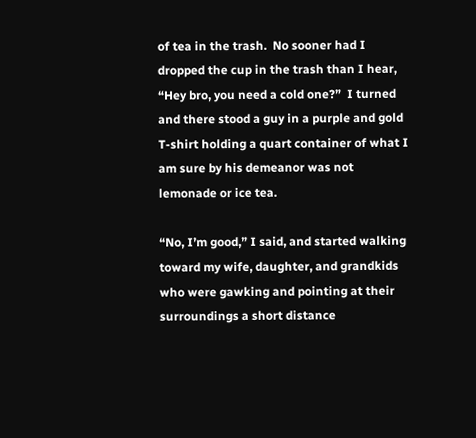of tea in the trash.  No sooner had I dropped the cup in the trash than I hear, “Hey bro, you need a cold one?”  I turned and there stood a guy in a purple and gold T-shirt holding a quart container of what I am sure by his demeanor was not lemonade or ice tea.

“No, I’m good,” I said, and started walking toward my wife, daughter, and grandkids who were gawking and pointing at their surroundings a short distance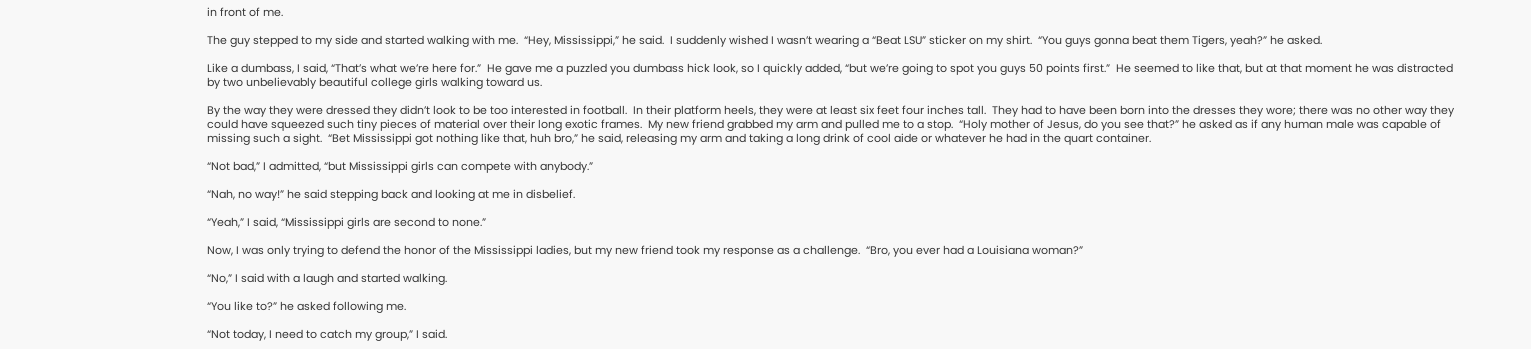in front of me.

The guy stepped to my side and started walking with me.  “Hey, Mississippi,” he said.  I suddenly wished I wasn’t wearing a “Beat LSU” sticker on my shirt.  “You guys gonna beat them Tigers, yeah?” he asked.

Like a dumbass, I said, “That’s what we’re here for.”  He gave me a puzzled you dumbass hick look, so I quickly added, “but we’re going to spot you guys 50 points first.”  He seemed to like that, but at that moment he was distracted by two unbelievably beautiful college girls walking toward us.

By the way they were dressed they didn’t look to be too interested in football.  In their platform heels, they were at least six feet four inches tall.  They had to have been born into the dresses they wore; there was no other way they could have squeezed such tiny pieces of material over their long exotic frames.  My new friend grabbed my arm and pulled me to a stop.  “Holy mother of Jesus, do you see that?” he asked as if any human male was capable of missing such a sight.  “Bet Mississippi got nothing like that, huh bro,” he said, releasing my arm and taking a long drink of cool aide or whatever he had in the quart container.

“Not bad,” I admitted, “but Mississippi girls can compete with anybody.”

“Nah, no way!” he said stepping back and looking at me in disbelief.

“Yeah,” I said, “Mississippi girls are second to none.”

Now, I was only trying to defend the honor of the Mississippi ladies, but my new friend took my response as a challenge.  “Bro, you ever had a Louisiana woman?”

“No,” I said with a laugh and started walking.

“You like to?” he asked following me.

“Not today, I need to catch my group,” I said.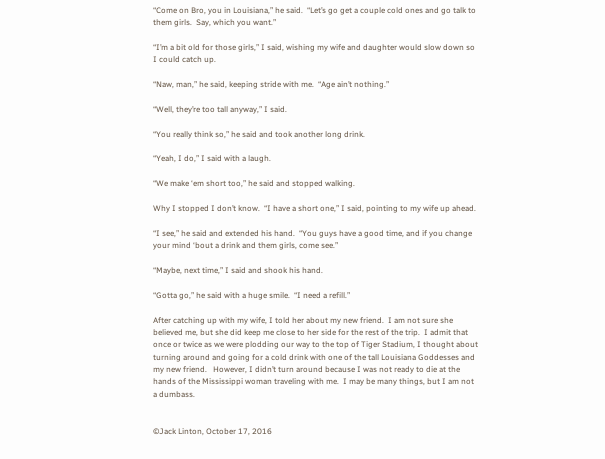“Come on Bro, you in Louisiana,” he said.  “Let’s go get a couple cold ones and go talk to them girls.  Say, which you want.”

“I’m a bit old for those girls,” I said, wishing my wife and daughter would slow down so I could catch up.

“Naw, man,” he said, keeping stride with me.  “Age ain’t nothing.”

“Well, they’re too tall anyway,” I said.

“You really think so,” he said and took another long drink.

“Yeah, I do,” I said with a laugh.

“We make ‘em short too,” he said and stopped walking.

Why I stopped I don’t know.  “I have a short one,” I said, pointing to my wife up ahead.

“I see,” he said and extended his hand.  “You guys have a good time, and if you change your mind ‘bout a drink and them girls, come see.”

“Maybe, next time,” I said and shook his hand.

“Gotta go,” he said with a huge smile.  “I need a refill.”

After catching up with my wife, I told her about my new friend.  I am not sure she believed me, but she did keep me close to her side for the rest of the trip.  I admit that once or twice as we were plodding our way to the top of Tiger Stadium, I thought about turning around and going for a cold drink with one of the tall Louisiana Goddesses and my new friend.   However, I didn’t turn around because I was not ready to die at the hands of the Mississippi woman traveling with me.  I may be many things, but I am not a dumbass.


©Jack Linton, October 17, 2016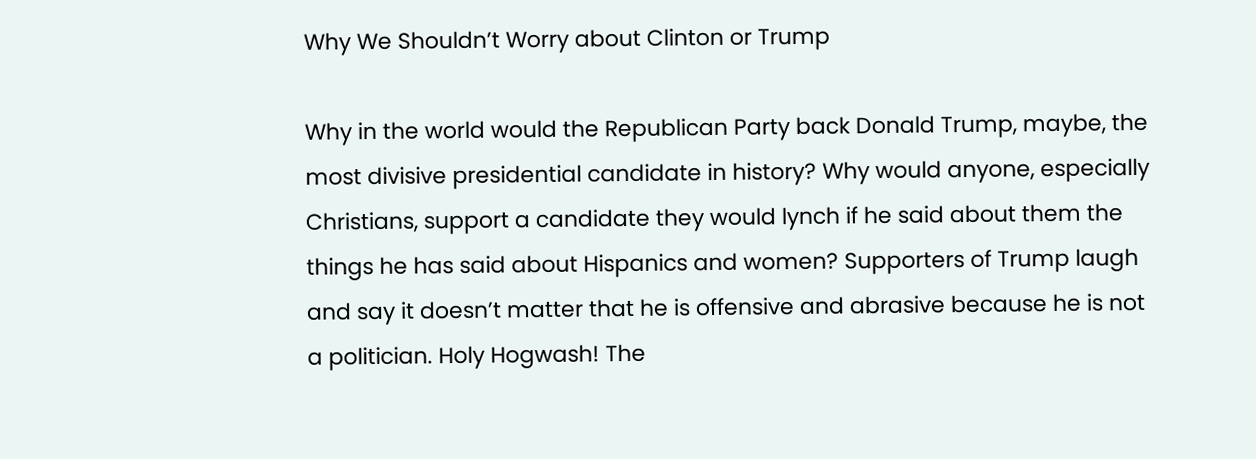Why We Shouldn’t Worry about Clinton or Trump

Why in the world would the Republican Party back Donald Trump, maybe, the most divisive presidential candidate in history? Why would anyone, especially Christians, support a candidate they would lynch if he said about them the things he has said about Hispanics and women? Supporters of Trump laugh and say it doesn’t matter that he is offensive and abrasive because he is not a politician. Holy Hogwash! The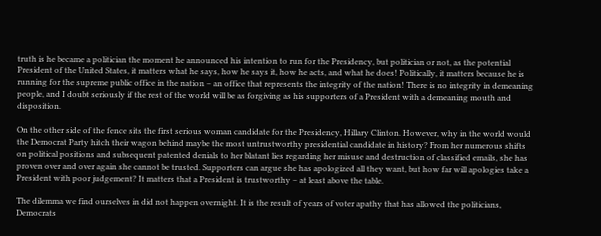truth is he became a politician the moment he announced his intention to run for the Presidency, but politician or not, as the potential President of the United States, it matters what he says, how he says it, how he acts, and what he does! Politically, it matters because he is running for the supreme public office in the nation – an office that represents the integrity of the nation! There is no integrity in demeaning people, and I doubt seriously if the rest of the world will be as forgiving as his supporters of a President with a demeaning mouth and disposition.

On the other side of the fence sits the first serious woman candidate for the Presidency, Hillary Clinton. However, why in the world would the Democrat Party hitch their wagon behind maybe the most untrustworthy presidential candidate in history? From her numerous shifts on political positions and subsequent patented denials to her blatant lies regarding her misuse and destruction of classified emails, she has proven over and over again she cannot be trusted. Supporters can argue she has apologized all they want, but how far will apologies take a President with poor judgement? It matters that a President is trustworthy – at least above the table.

The dilemma we find ourselves in did not happen overnight. It is the result of years of voter apathy that has allowed the politicians, Democrats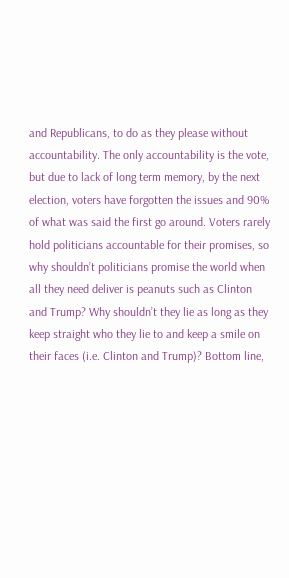and Republicans, to do as they please without accountability. The only accountability is the vote, but due to lack of long term memory, by the next election, voters have forgotten the issues and 90% of what was said the first go around. Voters rarely hold politicians accountable for their promises, so why shouldn’t politicians promise the world when all they need deliver is peanuts such as Clinton and Trump? Why shouldn’t they lie as long as they keep straight who they lie to and keep a smile on their faces (i.e. Clinton and Trump)? Bottom line,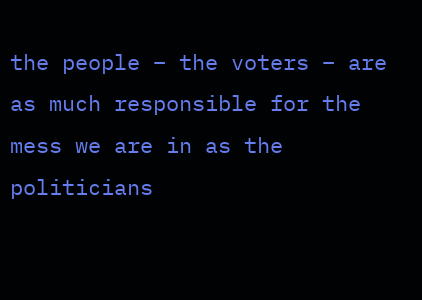the people – the voters – are as much responsible for the mess we are in as the politicians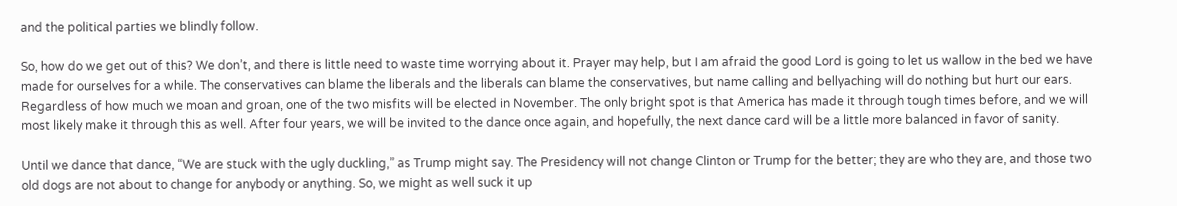and the political parties we blindly follow.

So, how do we get out of this? We don’t, and there is little need to waste time worrying about it. Prayer may help, but I am afraid the good Lord is going to let us wallow in the bed we have made for ourselves for a while. The conservatives can blame the liberals and the liberals can blame the conservatives, but name calling and bellyaching will do nothing but hurt our ears. Regardless of how much we moan and groan, one of the two misfits will be elected in November. The only bright spot is that America has made it through tough times before, and we will most likely make it through this as well. After four years, we will be invited to the dance once again, and hopefully, the next dance card will be a little more balanced in favor of sanity.

Until we dance that dance, “We are stuck with the ugly duckling,” as Trump might say. The Presidency will not change Clinton or Trump for the better; they are who they are, and those two old dogs are not about to change for anybody or anything. So, we might as well suck it up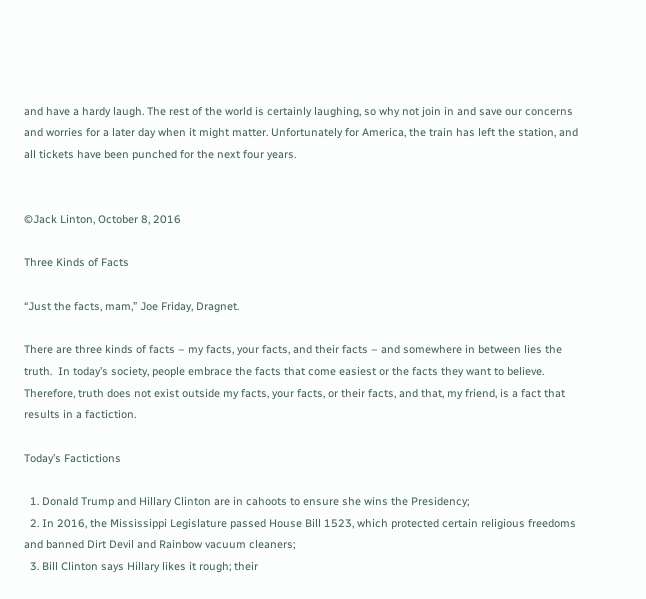and have a hardy laugh. The rest of the world is certainly laughing, so why not join in and save our concerns and worries for a later day when it might matter. Unfortunately for America, the train has left the station, and all tickets have been punched for the next four years.


©Jack Linton, October 8, 2016

Three Kinds of Facts

“Just the facts, mam,” Joe Friday, Dragnet.

There are three kinds of facts – my facts, your facts, and their facts – and somewhere in between lies the truth.  In today’s society, people embrace the facts that come easiest or the facts they want to believe.  Therefore, truth does not exist outside my facts, your facts, or their facts, and that, my friend, is a fact that results in a factiction.

Today’s Factictions

  1. Donald Trump and Hillary Clinton are in cahoots to ensure she wins the Presidency;
  2. In 2016, the Mississippi Legislature passed House Bill 1523, which protected certain religious freedoms and banned Dirt Devil and Rainbow vacuum cleaners;
  3. Bill Clinton says Hillary likes it rough; their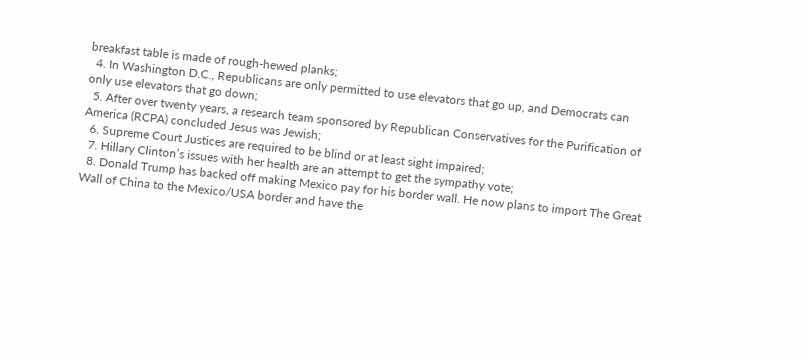breakfast table is made of rough-hewed planks;
  4. In Washington D.C., Republicans are only permitted to use elevators that go up, and Democrats can only use elevators that go down;
  5. After over twenty years, a research team sponsored by Republican Conservatives for the Purification of America (RCPA) concluded Jesus was Jewish;
  6. Supreme Court Justices are required to be blind or at least sight impaired;
  7. Hillary Clinton’s issues with her health are an attempt to get the sympathy vote;
  8. Donald Trump has backed off making Mexico pay for his border wall. He now plans to import The Great Wall of China to the Mexico/USA border and have the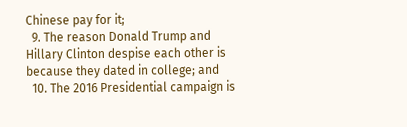Chinese pay for it;
  9. The reason Donald Trump and Hillary Clinton despise each other is because they dated in college; and
  10. The 2016 Presidential campaign is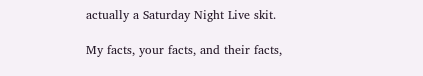actually a Saturday Night Live skit.

My facts, your facts, and their facts,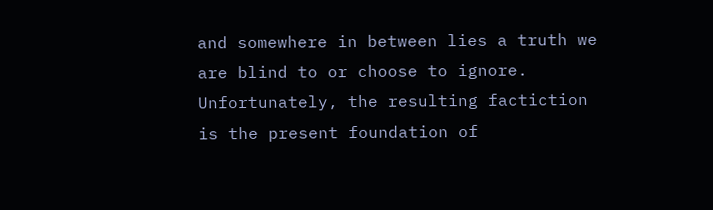and somewhere in between lies a truth we are blind to or choose to ignore.  Unfortunately, the resulting factiction is the present foundation of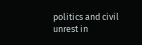politics and civil unrest in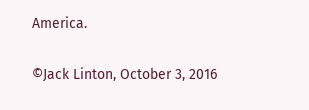America.


©Jack Linton, October 3, 2016